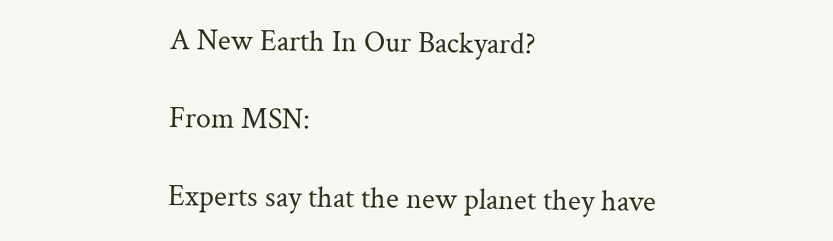A New Earth In Our Backyard?

From MSN:

Experts say that the new planet they have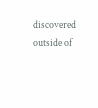discovered outside of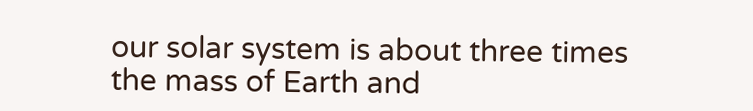our solar system is about three times the mass of Earth and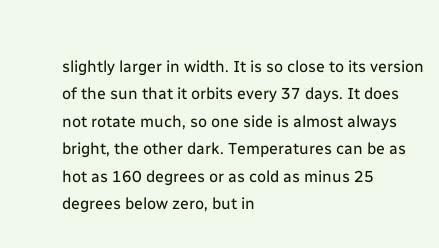slightly larger in width. It is so close to its version of the sun that it orbits every 37 days. It does not rotate much, so one side is almost always bright, the other dark. Temperatures can be as hot as 160 degrees or as cold as minus 25 degrees below zero, but in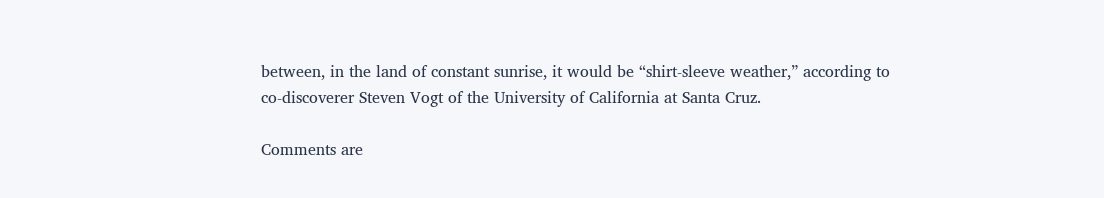between, in the land of constant sunrise, it would be “shirt-sleeve weather,” according to co-discoverer Steven Vogt of the University of California at Santa Cruz.

Comments are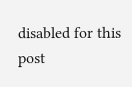disabled for this post